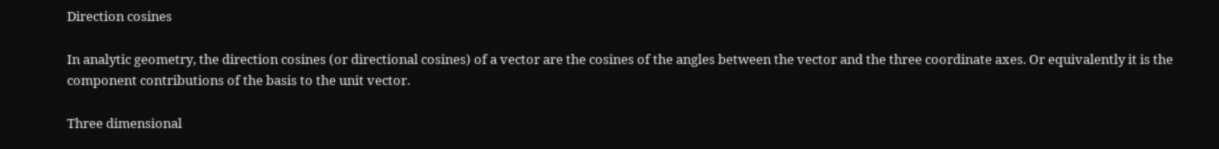Direction cosines

In analytic geometry, the direction cosines (or directional cosines) of a vector are the cosines of the angles between the vector and the three coordinate axes. Or equivalently it is the component contributions of the basis to the unit vector.

Three dimensional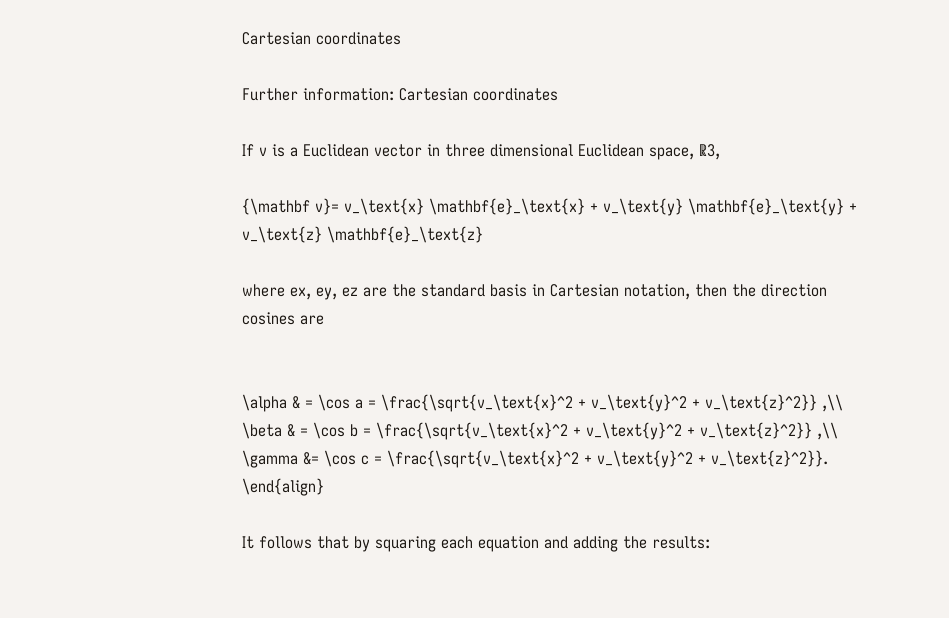Cartesian coordinates

Further information: Cartesian coordinates

If v is a Euclidean vector in three dimensional Euclidean space, ℝ3,

{\mathbf v}= v_\text{x} \mathbf{e}_\text{x} + v_\text{y} \mathbf{e}_\text{y} + v_\text{z} \mathbf{e}_\text{z}

where ex, ey, ez are the standard basis in Cartesian notation, then the direction cosines are


\alpha & = \cos a = \frac{\sqrt{v_\text{x}^2 + v_\text{y}^2 + v_\text{z}^2}} ,\\ \beta & = \cos b = \frac{\sqrt{v_\text{x}^2 + v_\text{y}^2 + v_\text{z}^2}} ,\\ \gamma &= \cos c = \frac{\sqrt{v_\text{x}^2 + v_\text{y}^2 + v_\text{z}^2}}. \end{align}

It follows that by squaring each equation and adding the results: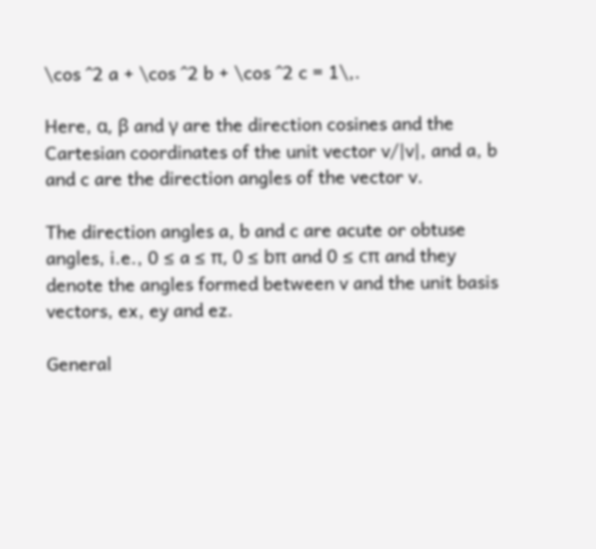\cos ^2 a + \cos ^2 b + \cos ^2 c = 1\,.

Here, α, β and γ are the direction cosines and the Cartesian coordinates of the unit vector v/|v|, and a, b and c are the direction angles of the vector v.

The direction angles a, b and c are acute or obtuse angles, i.e., 0 ≤ a ≤ π, 0 ≤ bπ and 0 ≤ cπ and they denote the angles formed between v and the unit basis vectors, ex, ey and ez.

General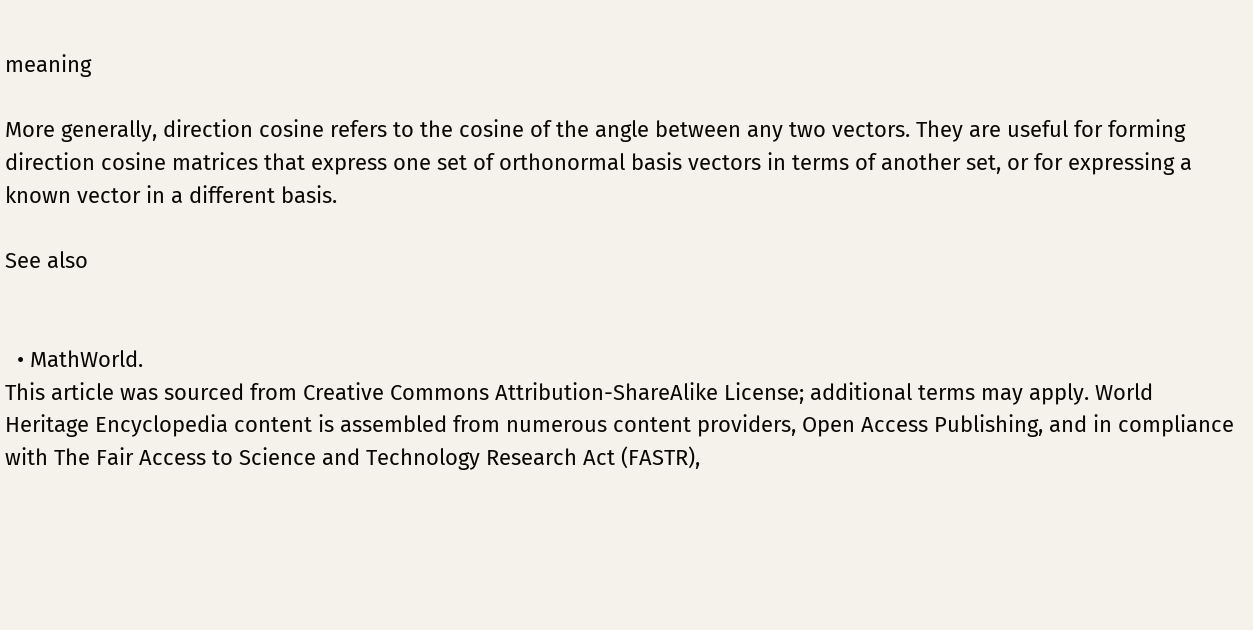meaning

More generally, direction cosine refers to the cosine of the angle between any two vectors. They are useful for forming direction cosine matrices that express one set of orthonormal basis vectors in terms of another set, or for expressing a known vector in a different basis.

See also


  • MathWorld.
This article was sourced from Creative Commons Attribution-ShareAlike License; additional terms may apply. World Heritage Encyclopedia content is assembled from numerous content providers, Open Access Publishing, and in compliance with The Fair Access to Science and Technology Research Act (FASTR),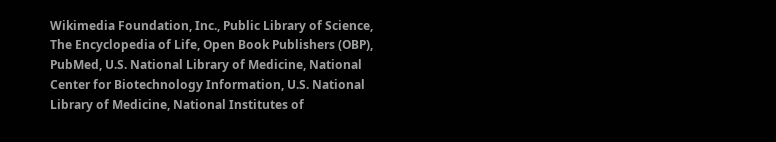Wikimedia Foundation, Inc., Public Library of Science, The Encyclopedia of Life, Open Book Publishers (OBP), PubMed, U.S. National Library of Medicine, National Center for Biotechnology Information, U.S. National Library of Medicine, National Institutes of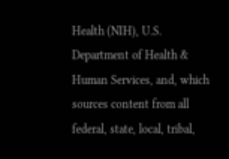Health (NIH), U.S. Department of Health & Human Services, and, which sources content from all federal, state, local, tribal,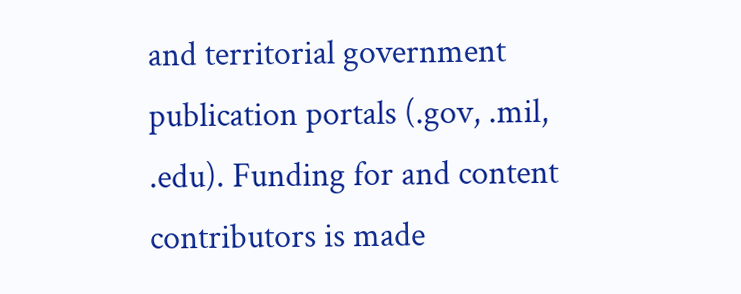and territorial government publication portals (.gov, .mil, .edu). Funding for and content contributors is made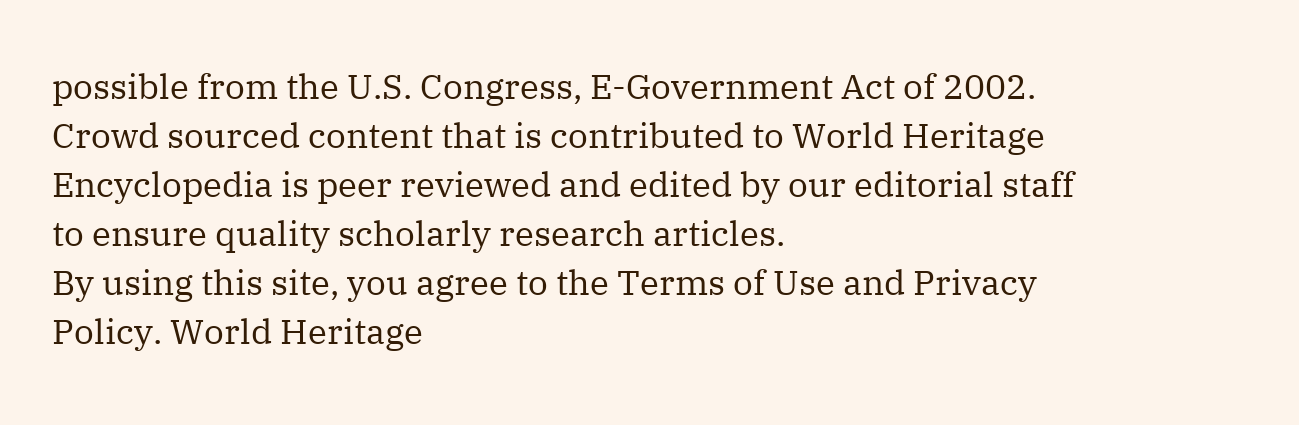possible from the U.S. Congress, E-Government Act of 2002.
Crowd sourced content that is contributed to World Heritage Encyclopedia is peer reviewed and edited by our editorial staff to ensure quality scholarly research articles.
By using this site, you agree to the Terms of Use and Privacy Policy. World Heritage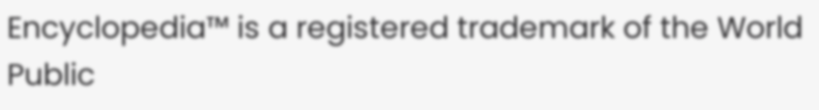Encyclopedia™ is a registered trademark of the World Public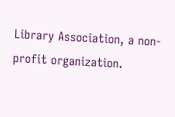Library Association, a non-profit organization.